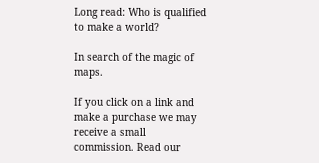Long read: Who is qualified to make a world?

In search of the magic of maps.

If you click on a link and make a purchase we may receive a small commission. Read our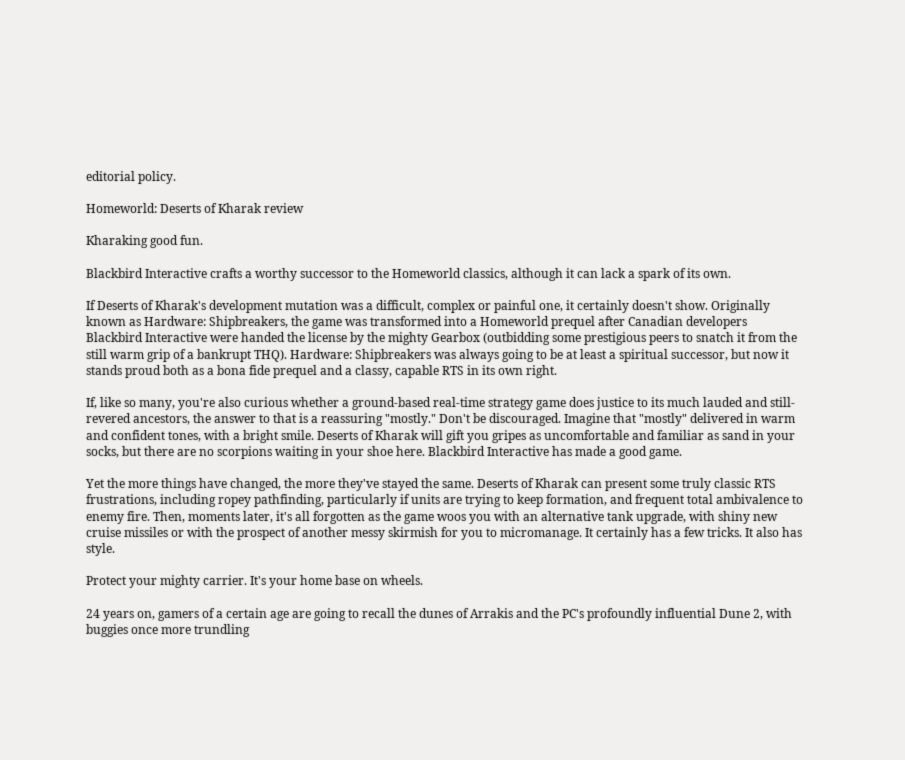editorial policy.

Homeworld: Deserts of Kharak review

Kharaking good fun.

Blackbird Interactive crafts a worthy successor to the Homeworld classics, although it can lack a spark of its own.

If Deserts of Kharak's development mutation was a difficult, complex or painful one, it certainly doesn't show. Originally known as Hardware: Shipbreakers, the game was transformed into a Homeworld prequel after Canadian developers Blackbird Interactive were handed the license by the mighty Gearbox (outbidding some prestigious peers to snatch it from the still warm grip of a bankrupt THQ). Hardware: Shipbreakers was always going to be at least a spiritual successor, but now it stands proud both as a bona fide prequel and a classy, capable RTS in its own right.

If, like so many, you're also curious whether a ground-based real-time strategy game does justice to its much lauded and still-revered ancestors, the answer to that is a reassuring "mostly." Don't be discouraged. Imagine that "mostly" delivered in warm and confident tones, with a bright smile. Deserts of Kharak will gift you gripes as uncomfortable and familiar as sand in your socks, but there are no scorpions waiting in your shoe here. Blackbird Interactive has made a good game.

Yet the more things have changed, the more they've stayed the same. Deserts of Kharak can present some truly classic RTS frustrations, including ropey pathfinding, particularly if units are trying to keep formation, and frequent total ambivalence to enemy fire. Then, moments later, it's all forgotten as the game woos you with an alternative tank upgrade, with shiny new cruise missiles or with the prospect of another messy skirmish for you to micromanage. It certainly has a few tricks. It also has style.

Protect your mighty carrier. It's your home base on wheels.

24 years on, gamers of a certain age are going to recall the dunes of Arrakis and the PC's profoundly influential Dune 2, with buggies once more trundling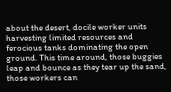about the desert, docile worker units harvesting limited resources and ferocious tanks dominating the open ground. This time around, those buggies leap and bounce as they tear up the sand, those workers can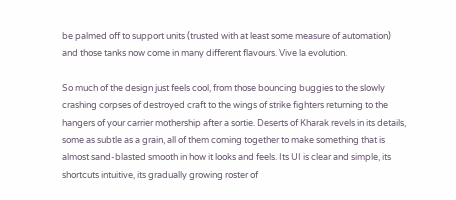be palmed off to support units (trusted with at least some measure of automation) and those tanks now come in many different flavours. Vive la evolution.

So much of the design just feels cool, from those bouncing buggies to the slowly crashing corpses of destroyed craft to the wings of strike fighters returning to the hangers of your carrier mothership after a sortie. Deserts of Kharak revels in its details, some as subtle as a grain, all of them coming together to make something that is almost sand-blasted smooth in how it looks and feels. Its UI is clear and simple, its shortcuts intuitive, its gradually growing roster of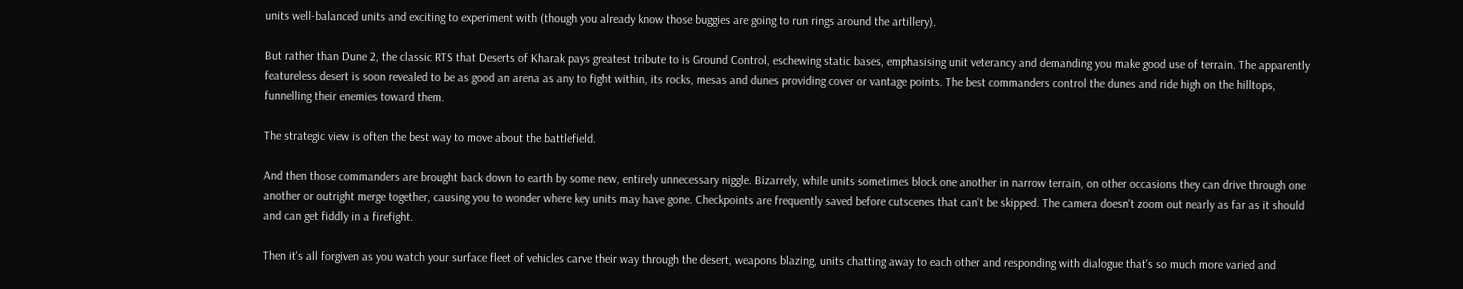units well-balanced units and exciting to experiment with (though you already know those buggies are going to run rings around the artillery).

But rather than Dune 2, the classic RTS that Deserts of Kharak pays greatest tribute to is Ground Control, eschewing static bases, emphasising unit veterancy and demanding you make good use of terrain. The apparently featureless desert is soon revealed to be as good an arena as any to fight within, its rocks, mesas and dunes providing cover or vantage points. The best commanders control the dunes and ride high on the hilltops, funnelling their enemies toward them.

The strategic view is often the best way to move about the battlefield.

And then those commanders are brought back down to earth by some new, entirely unnecessary niggle. Bizarrely, while units sometimes block one another in narrow terrain, on other occasions they can drive through one another or outright merge together, causing you to wonder where key units may have gone. Checkpoints are frequently saved before cutscenes that can't be skipped. The camera doesn't zoom out nearly as far as it should and can get fiddly in a firefight.

Then it's all forgiven as you watch your surface fleet of vehicles carve their way through the desert, weapons blazing, units chatting away to each other and responding with dialogue that's so much more varied and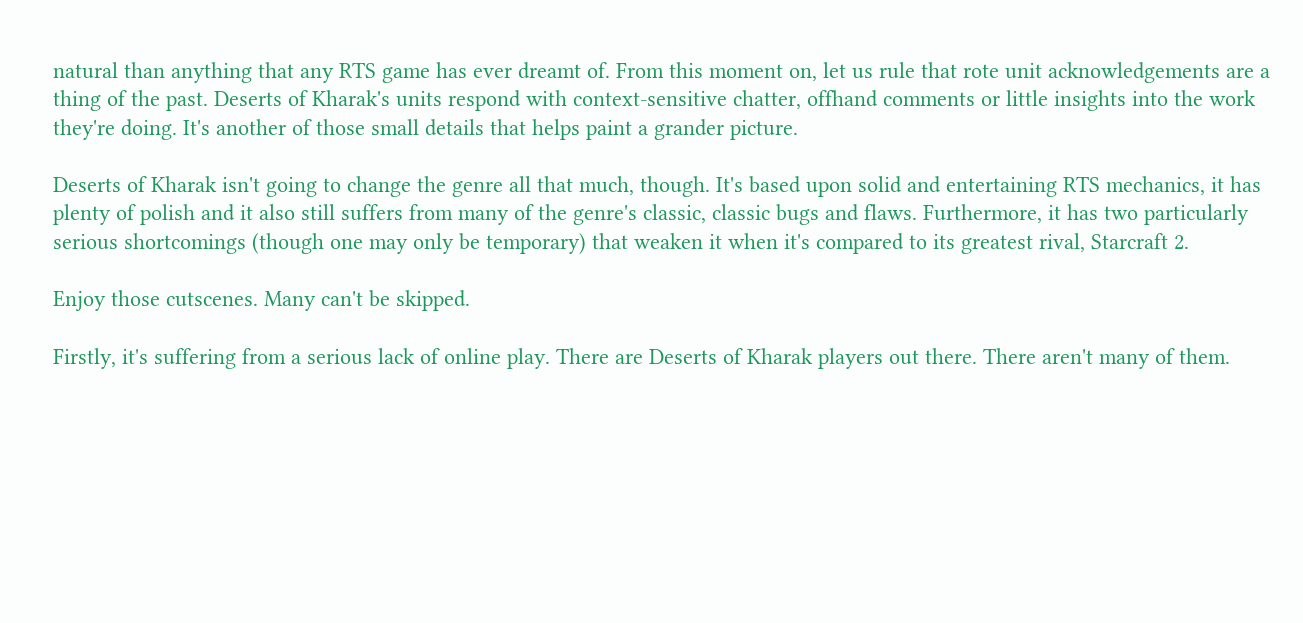natural than anything that any RTS game has ever dreamt of. From this moment on, let us rule that rote unit acknowledgements are a thing of the past. Deserts of Kharak's units respond with context-sensitive chatter, offhand comments or little insights into the work they're doing. It's another of those small details that helps paint a grander picture.

Deserts of Kharak isn't going to change the genre all that much, though. It's based upon solid and entertaining RTS mechanics, it has plenty of polish and it also still suffers from many of the genre's classic, classic bugs and flaws. Furthermore, it has two particularly serious shortcomings (though one may only be temporary) that weaken it when it's compared to its greatest rival, Starcraft 2.

Enjoy those cutscenes. Many can't be skipped.

Firstly, it's suffering from a serious lack of online play. There are Deserts of Kharak players out there. There aren't many of them.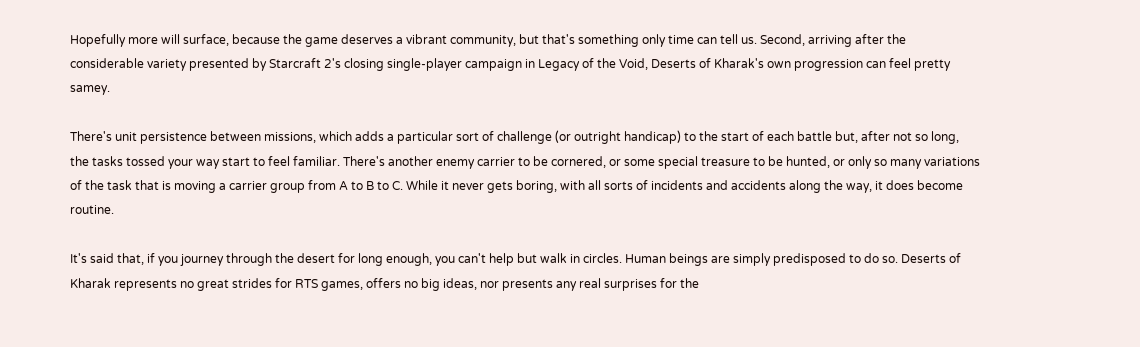Hopefully more will surface, because the game deserves a vibrant community, but that's something only time can tell us. Second, arriving after the considerable variety presented by Starcraft 2's closing single-player campaign in Legacy of the Void, Deserts of Kharak's own progression can feel pretty samey.

There's unit persistence between missions, which adds a particular sort of challenge (or outright handicap) to the start of each battle but, after not so long, the tasks tossed your way start to feel familiar. There's another enemy carrier to be cornered, or some special treasure to be hunted, or only so many variations of the task that is moving a carrier group from A to B to C. While it never gets boring, with all sorts of incidents and accidents along the way, it does become routine.

It's said that, if you journey through the desert for long enough, you can't help but walk in circles. Human beings are simply predisposed to do so. Deserts of Kharak represents no great strides for RTS games, offers no big ideas, nor presents any real surprises for the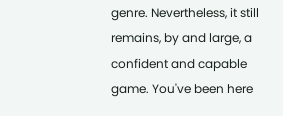genre. Nevertheless, it still remains, by and large, a confident and capable game. You've been here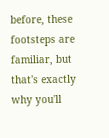before, these footsteps are familiar, but that's exactly why you'll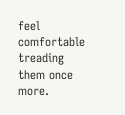feel comfortable treading them once more.